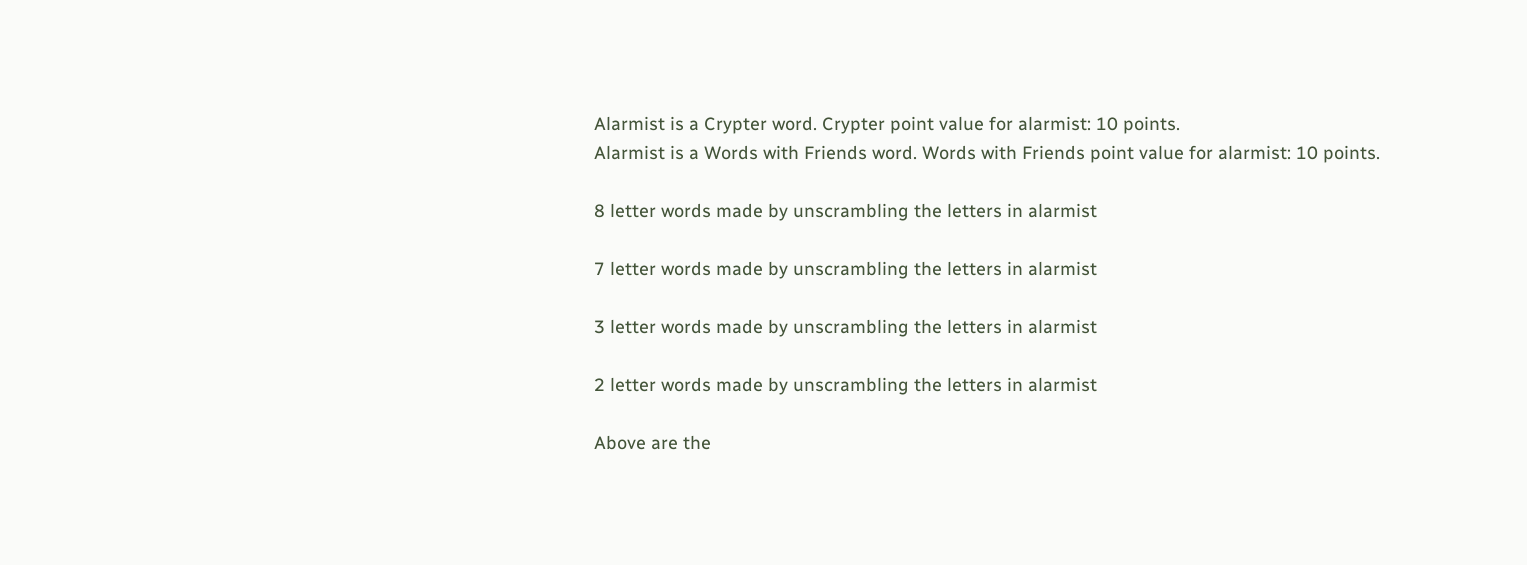Alarmist is a Crypter word. Crypter point value for alarmist: 10 points.
Alarmist is a Words with Friends word. Words with Friends point value for alarmist: 10 points.

8 letter words made by unscrambling the letters in alarmist

7 letter words made by unscrambling the letters in alarmist

3 letter words made by unscrambling the letters in alarmist

2 letter words made by unscrambling the letters in alarmist

Above are the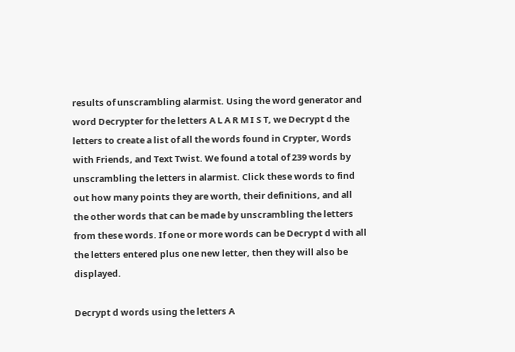results of unscrambling alarmist. Using the word generator and word Decrypter for the letters A L A R M I S T, we Decrypt d the letters to create a list of all the words found in Crypter, Words with Friends, and Text Twist. We found a total of 239 words by unscrambling the letters in alarmist. Click these words to find out how many points they are worth, their definitions, and all the other words that can be made by unscrambling the letters from these words. If one or more words can be Decrypt d with all the letters entered plus one new letter, then they will also be displayed.

Decrypt d words using the letters A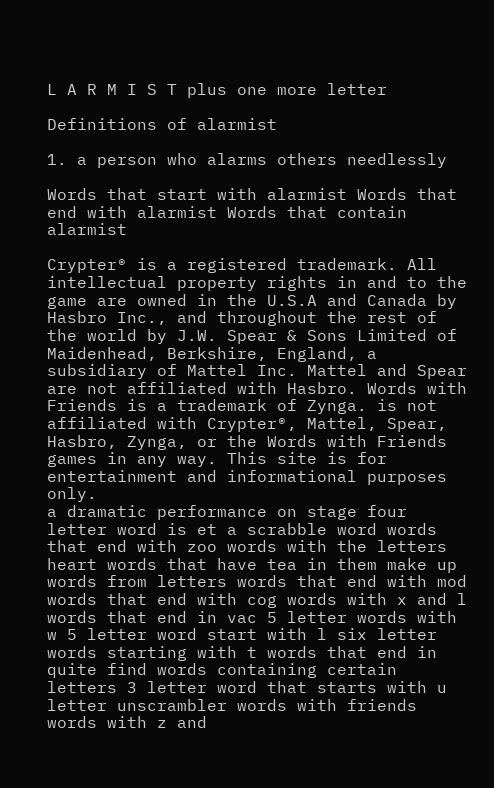L A R M I S T plus one more letter

Definitions of alarmist

1. a person who alarms others needlessly

Words that start with alarmist Words that end with alarmist Words that contain alarmist

Crypter® is a registered trademark. All intellectual property rights in and to the game are owned in the U.S.A and Canada by Hasbro Inc., and throughout the rest of the world by J.W. Spear & Sons Limited of Maidenhead, Berkshire, England, a subsidiary of Mattel Inc. Mattel and Spear are not affiliated with Hasbro. Words with Friends is a trademark of Zynga. is not affiliated with Crypter®, Mattel, Spear, Hasbro, Zynga, or the Words with Friends games in any way. This site is for entertainment and informational purposes only.
a dramatic performance on stage four letter word is et a scrabble word words that end with zoo words with the letters heart words that have tea in them make up words from letters words that end with mod words that end with cog words with x and l words that end in vac 5 letter words with w 5 letter word start with l six letter words starting with t words that end in quite find words containing certain letters 3 letter word that starts with u letter unscrambler words with friends words with z and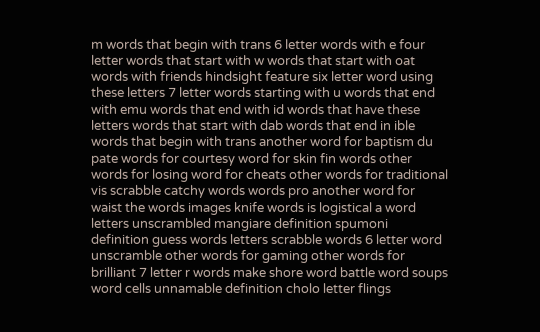m words that begin with trans 6 letter words with e four letter words that start with w words that start with oat words with friends hindsight feature six letter word using these letters 7 letter words starting with u words that end with emu words that end with id words that have these letters words that start with dab words that end in ible words that begin with trans another word for baptism du pate words for courtesy word for skin fin words other words for losing word for cheats other words for traditional vis scrabble catchy words words pro another word for waist the words images knife words is logistical a word letters unscrambled mangiare definition spumoni definition guess words letters scrabble words 6 letter word unscramble other words for gaming other words for brilliant 7 letter r words make shore word battle word soups word cells unnamable definition cholo letter flings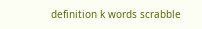definition k words scrabble